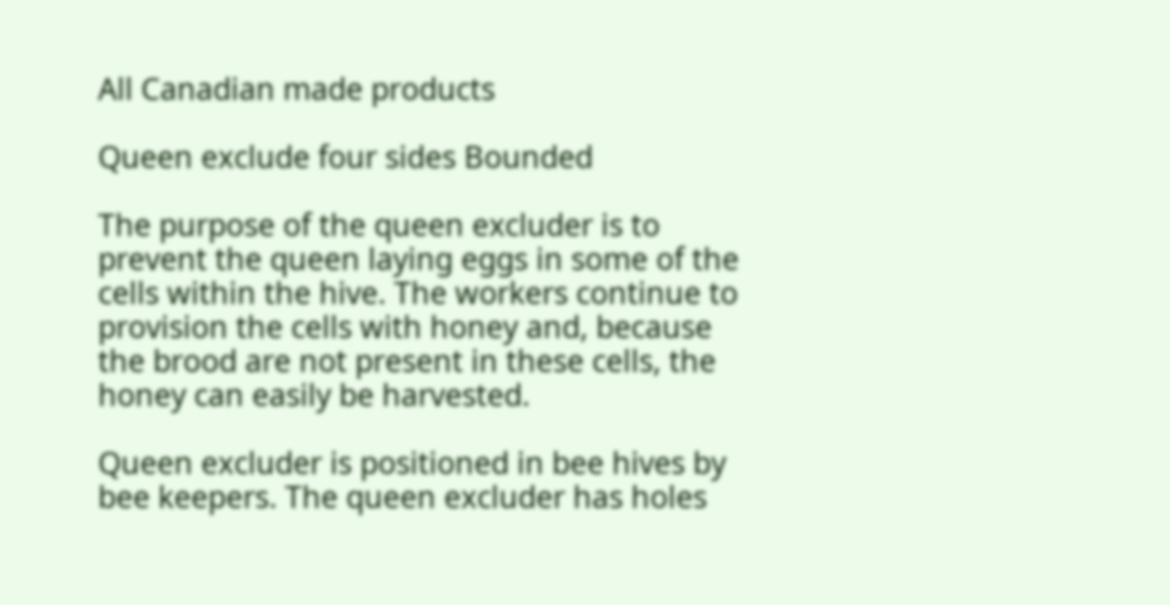All Canadian made products

Queen exclude four sides Bounded

The purpose of the queen excluder is to prevent the queen laying eggs in some of the cells within the hive. The workers continue to provision the cells with honey and, because the brood are not present in these cells, the honey can easily be harvested.

Queen excluder is positioned in bee hives by bee keepers. The queen excluder has holes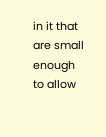in it that are small enough to allow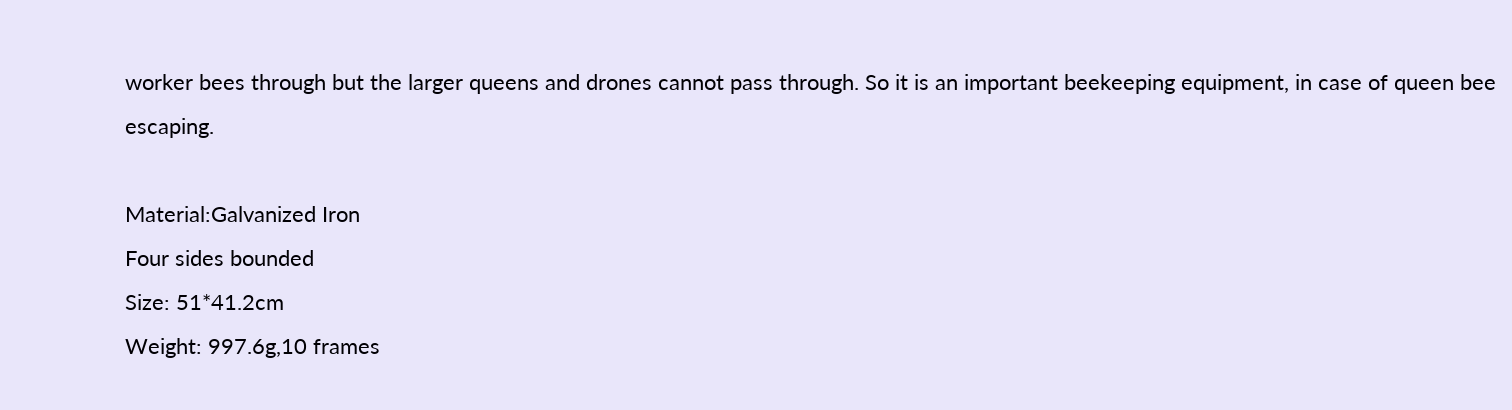worker bees through but the larger queens and drones cannot pass through. So it is an important beekeeping equipment, in case of queen bee escaping.

Material:Galvanized Iron
Four sides bounded
Size: 51*41.2cm
Weight: 997.6g,10 frames